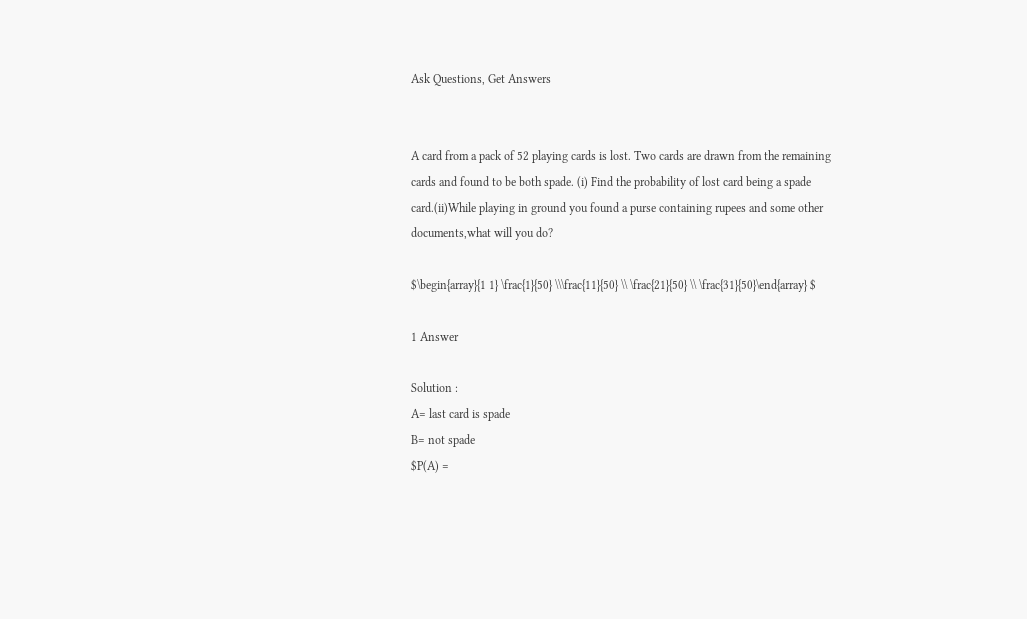Ask Questions, Get Answers


A card from a pack of 52 playing cards is lost. Two cards are drawn from the remaining cards and found to be both spade. (i) Find the probability of lost card being a spade card.(ii)While playing in ground you found a purse containing rupees and some other documents,what will you do?

$\begin{array}{1 1} \frac{1}{50} \\\frac{11}{50} \\ \frac{21}{50} \\ \frac{31}{50}\end{array} $

1 Answer

Solution :
A= last card is spade
B= not spade
$P(A) =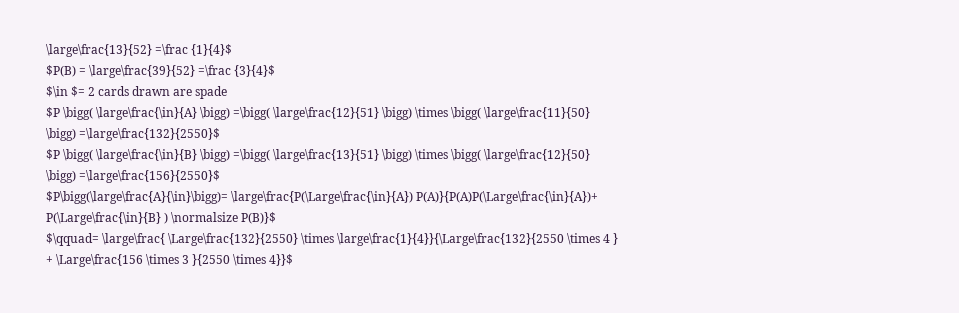\large\frac{13}{52} =\frac {1}{4}$
$P(B) = \large\frac{39}{52} =\frac {3}{4}$
$\in $= 2 cards drawn are spade
$P \bigg( \large\frac{\in}{A} \bigg) =\bigg( \large\frac{12}{51} \bigg) \times \bigg( \large\frac{11}{50} \bigg) =\large\frac{132}{2550}$
$P \bigg( \large\frac{\in}{B} \bigg) =\bigg( \large\frac{13}{51} \bigg) \times \bigg( \large\frac{12}{50} \bigg) =\large\frac{156}{2550}$
$P\bigg(\large\frac{A}{\in}\bigg)= \large\frac{P(\Large\frac{\in}{A}) P(A)}{P(A)P(\Large\frac{\in}{A})+ P(\Large\frac{\in}{B} ) \normalsize P(B)}$
$\qquad= \large\frac{ \Large\frac{132}{2550} \times \large\frac{1}{4}}{\Large\frac{132}{2550 \times 4 } + \Large\frac{156 \times 3 }{2550 \times 4}}$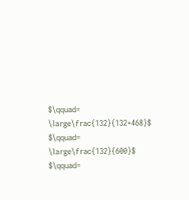$\qquad= \large\frac{132}{132+468}$
$\qquad= \large\frac{132}{600}$
$\qquad=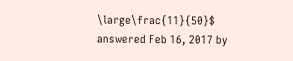\large\frac{11}{50}$
answered Feb 16, 2017 by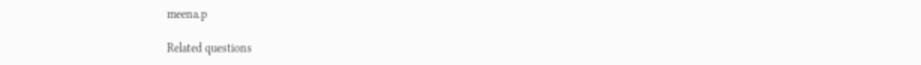meena.p

Related questions